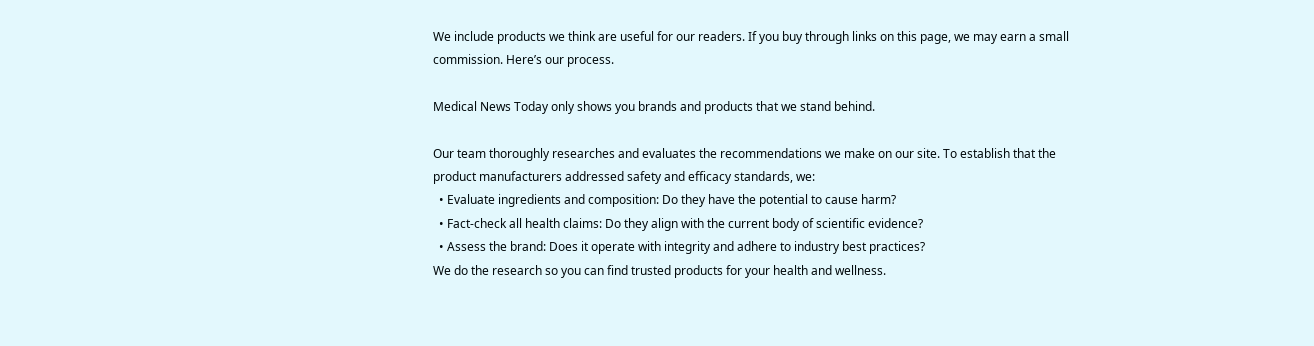We include products we think are useful for our readers. If you buy through links on this page, we may earn a small commission. Here’s our process.

Medical News Today only shows you brands and products that we stand behind.

Our team thoroughly researches and evaluates the recommendations we make on our site. To establish that the product manufacturers addressed safety and efficacy standards, we:
  • Evaluate ingredients and composition: Do they have the potential to cause harm?
  • Fact-check all health claims: Do they align with the current body of scientific evidence?
  • Assess the brand: Does it operate with integrity and adhere to industry best practices?
We do the research so you can find trusted products for your health and wellness.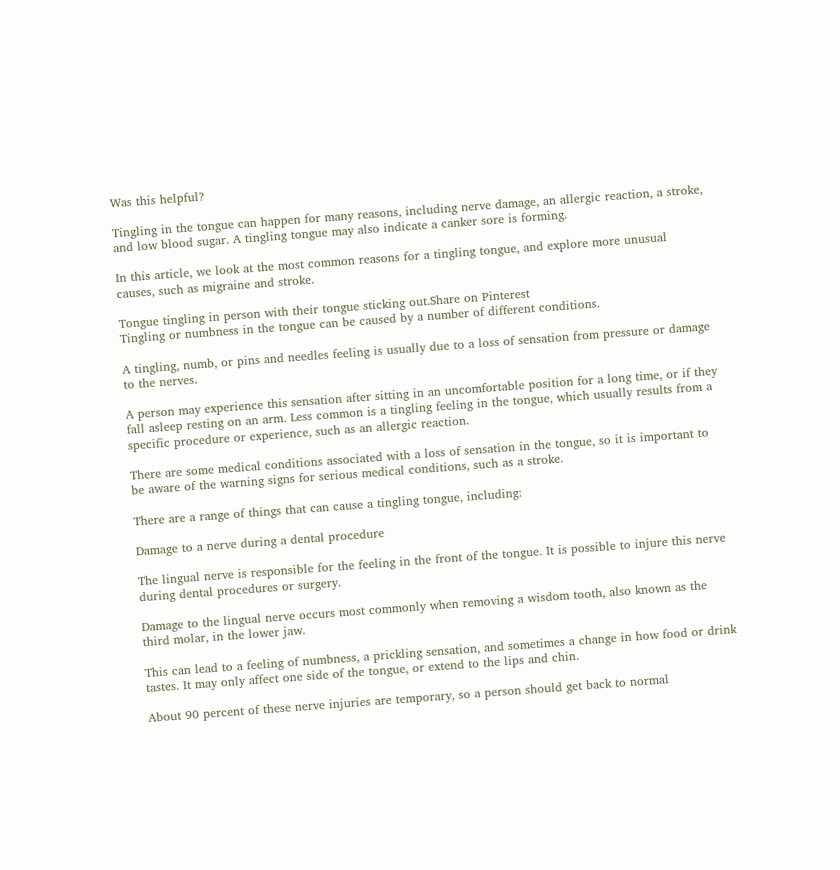Was this helpful?

Tingling in the tongue can happen for many reasons, including nerve damage, an allergic reaction, a stroke, and low blood sugar. A tingling tongue may also indicate a canker sore is forming.

In this article, we look at the most common reasons for a tingling tongue, and explore more unusual causes, such as migraine and stroke.

Tongue tingling in person with their tongue sticking out.Share on Pinterest
Tingling or numbness in the tongue can be caused by a number of different conditions.

A tingling, numb, or pins and needles feeling is usually due to a loss of sensation from pressure or damage to the nerves.

A person may experience this sensation after sitting in an uncomfortable position for a long time, or if they fall asleep resting on an arm. Less common is a tingling feeling in the tongue, which usually results from a specific procedure or experience, such as an allergic reaction.

There are some medical conditions associated with a loss of sensation in the tongue, so it is important to be aware of the warning signs for serious medical conditions, such as a stroke.

There are a range of things that can cause a tingling tongue, including:

Damage to a nerve during a dental procedure

The lingual nerve is responsible for the feeling in the front of the tongue. It is possible to injure this nerve during dental procedures or surgery.

Damage to the lingual nerve occurs most commonly when removing a wisdom tooth, also known as the third molar, in the lower jaw.

This can lead to a feeling of numbness, a prickling sensation, and sometimes a change in how food or drink tastes. It may only affect one side of the tongue, or extend to the lips and chin.

About 90 percent of these nerve injuries are temporary, so a person should get back to normal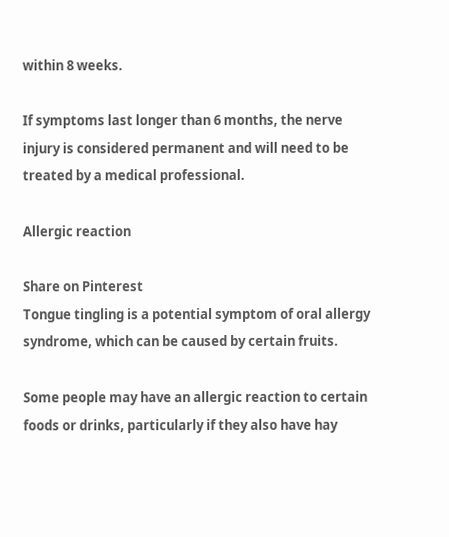within 8 weeks.

If symptoms last longer than 6 months, the nerve injury is considered permanent and will need to be treated by a medical professional.

Allergic reaction

Share on Pinterest
Tongue tingling is a potential symptom of oral allergy syndrome, which can be caused by certain fruits.

Some people may have an allergic reaction to certain foods or drinks, particularly if they also have hay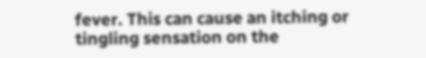fever. This can cause an itching or tingling sensation on the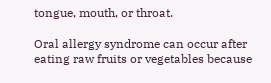tongue, mouth, or throat.

Oral allergy syndrome can occur after eating raw fruits or vegetables because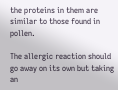the proteins in them are similar to those found in pollen.

The allergic reaction should go away on its own but taking an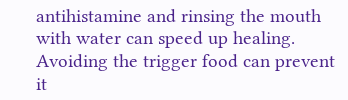antihistamine and rinsing the mouth with water can speed up healing. Avoiding the trigger food can prevent it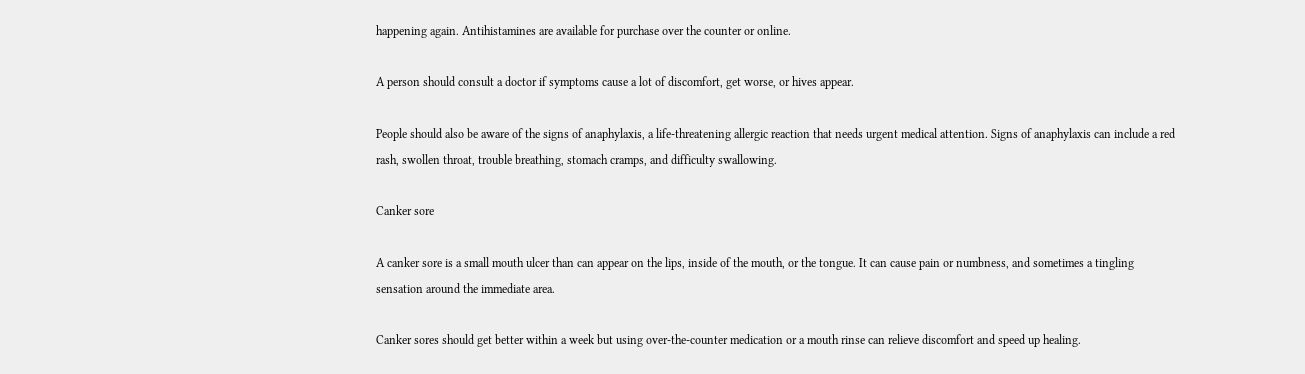happening again. Antihistamines are available for purchase over the counter or online.

A person should consult a doctor if symptoms cause a lot of discomfort, get worse, or hives appear.

People should also be aware of the signs of anaphylaxis, a life-threatening allergic reaction that needs urgent medical attention. Signs of anaphylaxis can include a red rash, swollen throat, trouble breathing, stomach cramps, and difficulty swallowing.

Canker sore

A canker sore is a small mouth ulcer than can appear on the lips, inside of the mouth, or the tongue. It can cause pain or numbness, and sometimes a tingling sensation around the immediate area.

Canker sores should get better within a week but using over-the-counter medication or a mouth rinse can relieve discomfort and speed up healing.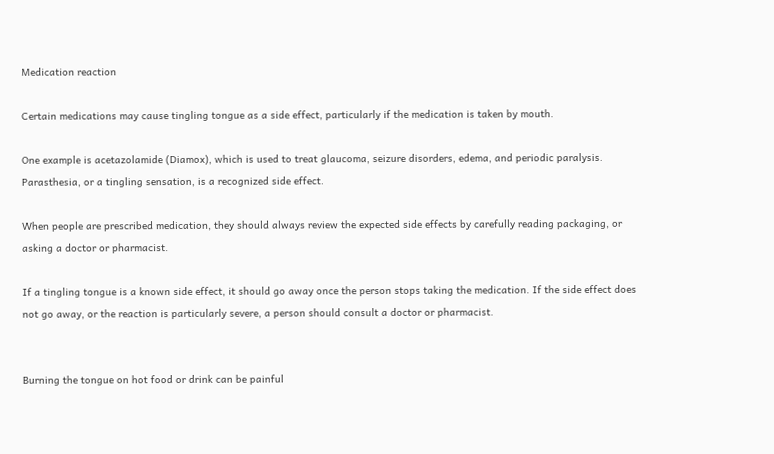Medication reaction

Certain medications may cause tingling tongue as a side effect, particularly if the medication is taken by mouth.

One example is acetazolamide (Diamox), which is used to treat glaucoma, seizure disorders, edema, and periodic paralysis. Parasthesia, or a tingling sensation, is a recognized side effect.

When people are prescribed medication, they should always review the expected side effects by carefully reading packaging, or asking a doctor or pharmacist.

If a tingling tongue is a known side effect, it should go away once the person stops taking the medication. If the side effect does not go away, or the reaction is particularly severe, a person should consult a doctor or pharmacist.


Burning the tongue on hot food or drink can be painful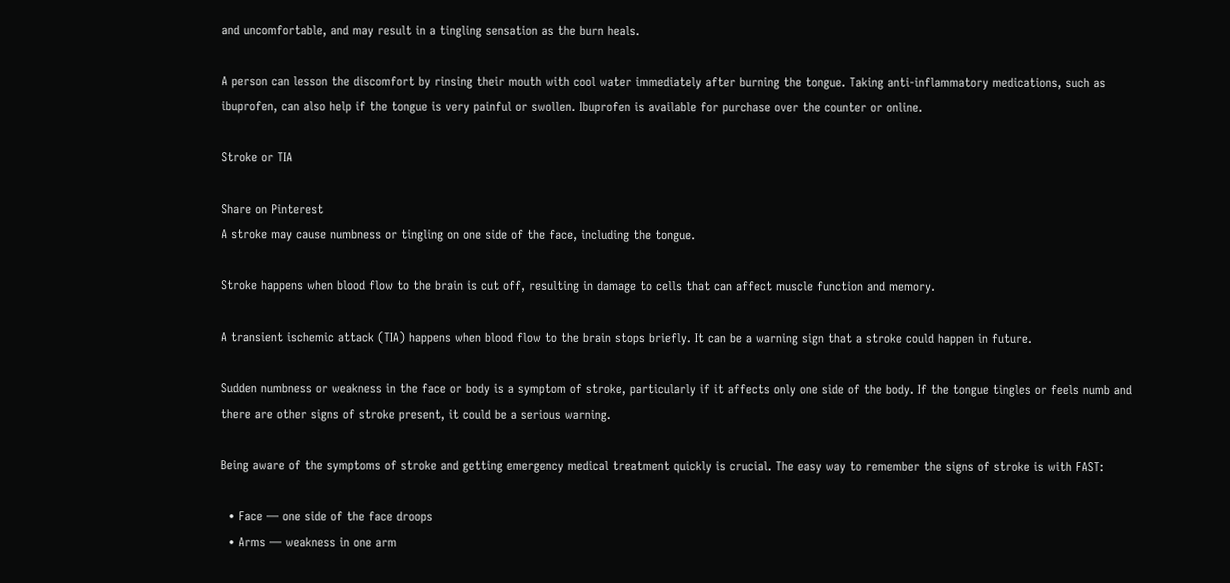and uncomfortable, and may result in a tingling sensation as the burn heals.

A person can lesson the discomfort by rinsing their mouth with cool water immediately after burning the tongue. Taking anti-inflammatory medications, such as ibuprofen, can also help if the tongue is very painful or swollen. Ibuprofen is available for purchase over the counter or online.

Stroke or TIA

Share on Pinterest
A stroke may cause numbness or tingling on one side of the face, including the tongue.

Stroke happens when blood flow to the brain is cut off, resulting in damage to cells that can affect muscle function and memory.

A transient ischemic attack (TIA) happens when blood flow to the brain stops briefly. It can be a warning sign that a stroke could happen in future.

Sudden numbness or weakness in the face or body is a symptom of stroke, particularly if it affects only one side of the body. If the tongue tingles or feels numb and there are other signs of stroke present, it could be a serious warning.

Being aware of the symptoms of stroke and getting emergency medical treatment quickly is crucial. The easy way to remember the signs of stroke is with FAST:

  • Face — one side of the face droops
  • Arms — weakness in one arm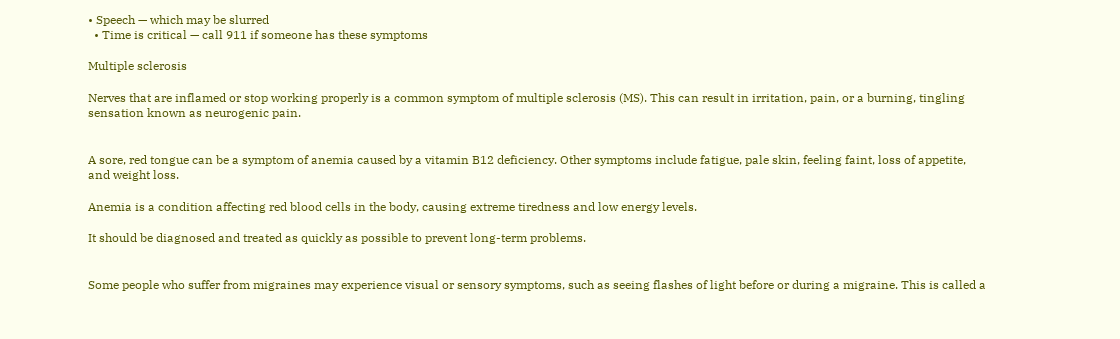• Speech — which may be slurred
  • Time is critical — call 911 if someone has these symptoms

Multiple sclerosis

Nerves that are inflamed or stop working properly is a common symptom of multiple sclerosis (MS). This can result in irritation, pain, or a burning, tingling sensation known as neurogenic pain.


A sore, red tongue can be a symptom of anemia caused by a vitamin B12 deficiency. Other symptoms include fatigue, pale skin, feeling faint, loss of appetite, and weight loss.

Anemia is a condition affecting red blood cells in the body, causing extreme tiredness and low energy levels.

It should be diagnosed and treated as quickly as possible to prevent long-term problems.


Some people who suffer from migraines may experience visual or sensory symptoms, such as seeing flashes of light before or during a migraine. This is called a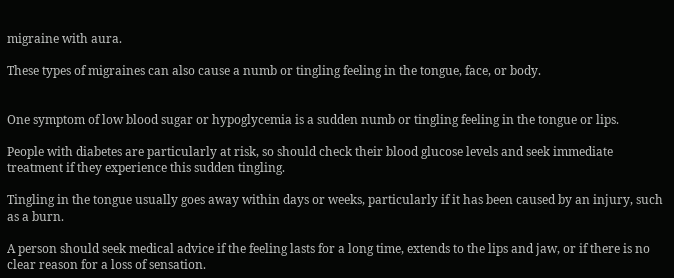migraine with aura.

These types of migraines can also cause a numb or tingling feeling in the tongue, face, or body.


One symptom of low blood sugar or hypoglycemia is a sudden numb or tingling feeling in the tongue or lips.

People with diabetes are particularly at risk, so should check their blood glucose levels and seek immediate treatment if they experience this sudden tingling.

Tingling in the tongue usually goes away within days or weeks, particularly if it has been caused by an injury, such as a burn.

A person should seek medical advice if the feeling lasts for a long time, extends to the lips and jaw, or if there is no clear reason for a loss of sensation.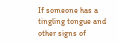If someone has a tingling tongue and other signs of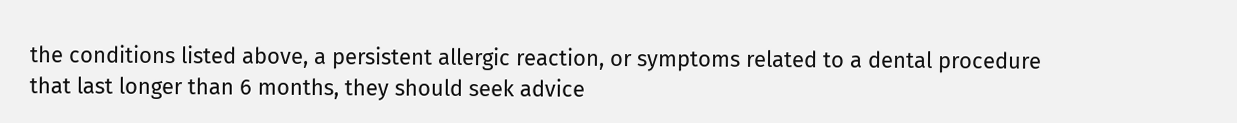the conditions listed above, a persistent allergic reaction, or symptoms related to a dental procedure that last longer than 6 months, they should seek advice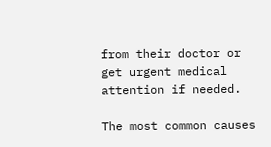from their doctor or get urgent medical attention if needed.

The most common causes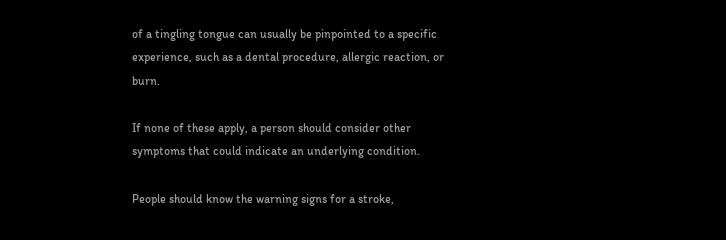of a tingling tongue can usually be pinpointed to a specific experience, such as a dental procedure, allergic reaction, or burn.

If none of these apply, a person should consider other symptoms that could indicate an underlying condition.

People should know the warning signs for a stroke,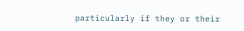particularly if they or their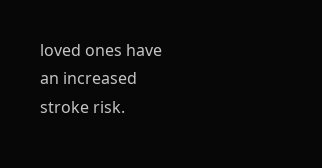loved ones have an increased stroke risk.